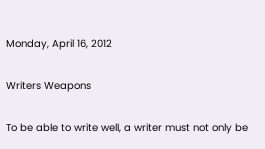Monday, April 16, 2012

Writers Weapons

To be able to write well, a writer must not only be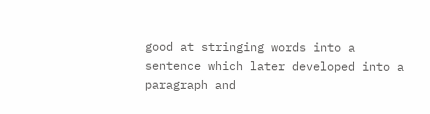good at stringing words into a sentence which later developed into a paragraph and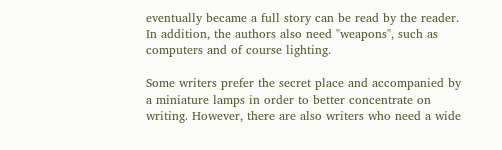eventually became a full story can be read by the reader. In addition, the authors also need "weapons", such as computers and of course lighting.

Some writers prefer the secret place and accompanied by a miniature lamps in order to better concentrate on writing. However, there are also writers who need a wide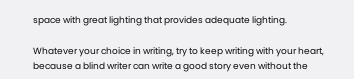space with great lighting that provides adequate lighting.

Whatever your choice in writing, try to keep writing with your heart, because a blind writer can write a good story even without the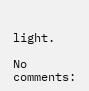light.

No comments: